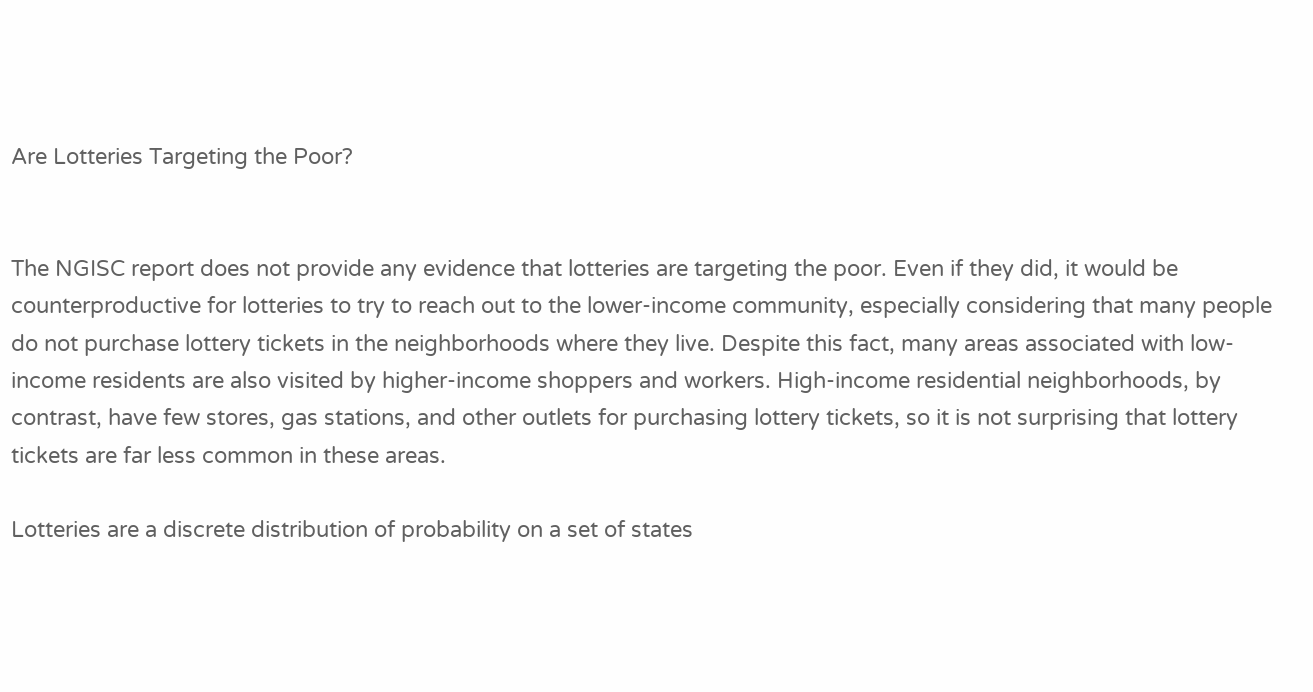Are Lotteries Targeting the Poor?


The NGISC report does not provide any evidence that lotteries are targeting the poor. Even if they did, it would be counterproductive for lotteries to try to reach out to the lower-income community, especially considering that many people do not purchase lottery tickets in the neighborhoods where they live. Despite this fact, many areas associated with low-income residents are also visited by higher-income shoppers and workers. High-income residential neighborhoods, by contrast, have few stores, gas stations, and other outlets for purchasing lottery tickets, so it is not surprising that lottery tickets are far less common in these areas.

Lotteries are a discrete distribution of probability on a set of states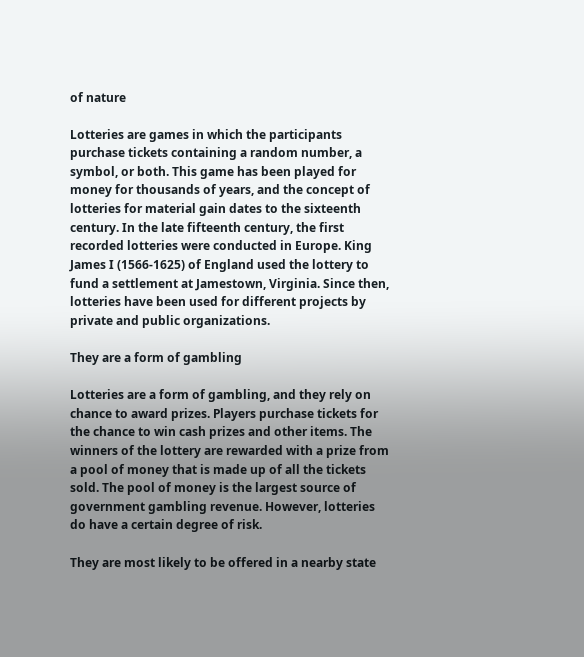of nature

Lotteries are games in which the participants purchase tickets containing a random number, a symbol, or both. This game has been played for money for thousands of years, and the concept of lotteries for material gain dates to the sixteenth century. In the late fifteenth century, the first recorded lotteries were conducted in Europe. King James I (1566-1625) of England used the lottery to fund a settlement at Jamestown, Virginia. Since then, lotteries have been used for different projects by private and public organizations.

They are a form of gambling

Lotteries are a form of gambling, and they rely on chance to award prizes. Players purchase tickets for the chance to win cash prizes and other items. The winners of the lottery are rewarded with a prize from a pool of money that is made up of all the tickets sold. The pool of money is the largest source of government gambling revenue. However, lotteries do have a certain degree of risk.

They are most likely to be offered in a nearby state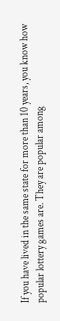If you have lived in the same state for more than 10 years, you know how popular lottery games are. They are popular among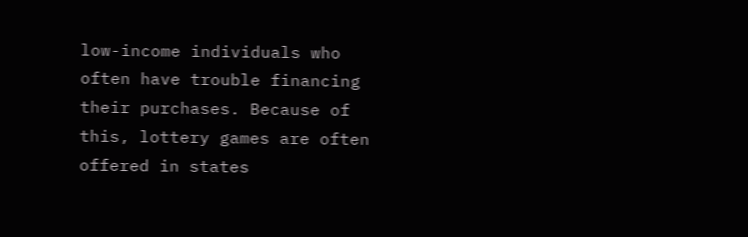low-income individuals who often have trouble financing their purchases. Because of this, lottery games are often offered in states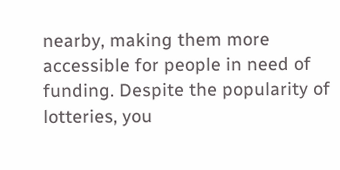nearby, making them more accessible for people in need of funding. Despite the popularity of lotteries, you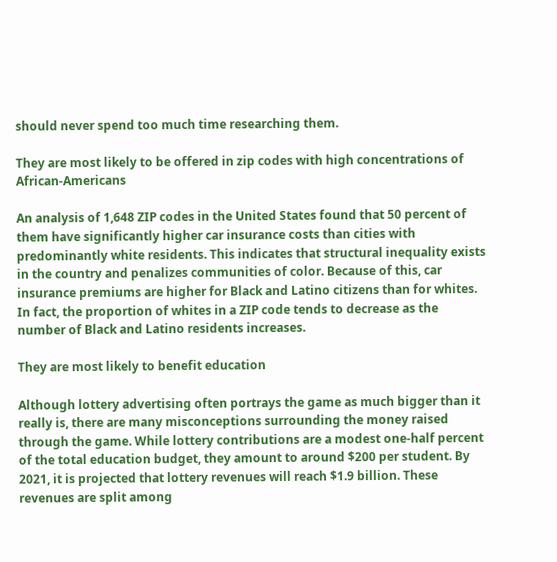should never spend too much time researching them.

They are most likely to be offered in zip codes with high concentrations of African-Americans

An analysis of 1,648 ZIP codes in the United States found that 50 percent of them have significantly higher car insurance costs than cities with predominantly white residents. This indicates that structural inequality exists in the country and penalizes communities of color. Because of this, car insurance premiums are higher for Black and Latino citizens than for whites. In fact, the proportion of whites in a ZIP code tends to decrease as the number of Black and Latino residents increases.

They are most likely to benefit education

Although lottery advertising often portrays the game as much bigger than it really is, there are many misconceptions surrounding the money raised through the game. While lottery contributions are a modest one-half percent of the total education budget, they amount to around $200 per student. By 2021, it is projected that lottery revenues will reach $1.9 billion. These revenues are split among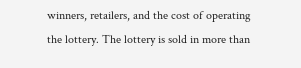winners, retailers, and the cost of operating the lottery. The lottery is sold in more than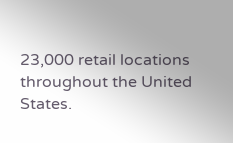23,000 retail locations throughout the United States.